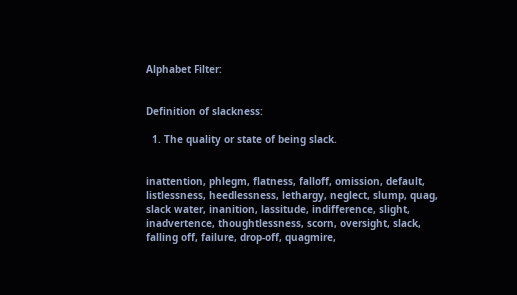Alphabet Filter:


Definition of slackness:

  1. The quality or state of being slack.


inattention, phlegm, flatness, falloff, omission, default, listlessness, heedlessness, lethargy, neglect, slump, quag, slack water, inanition, lassitude, indifference, slight, inadvertence, thoughtlessness, scorn, oversight, slack, falling off, failure, drop-off, quagmire,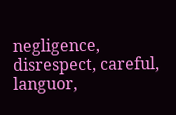negligence, disrespect, careful, languor,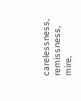carelessness, remissness, mire,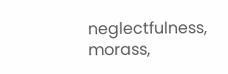neglectfulness, morass,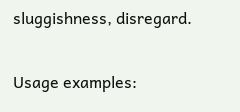sluggishness, disregard.

Usage examples: